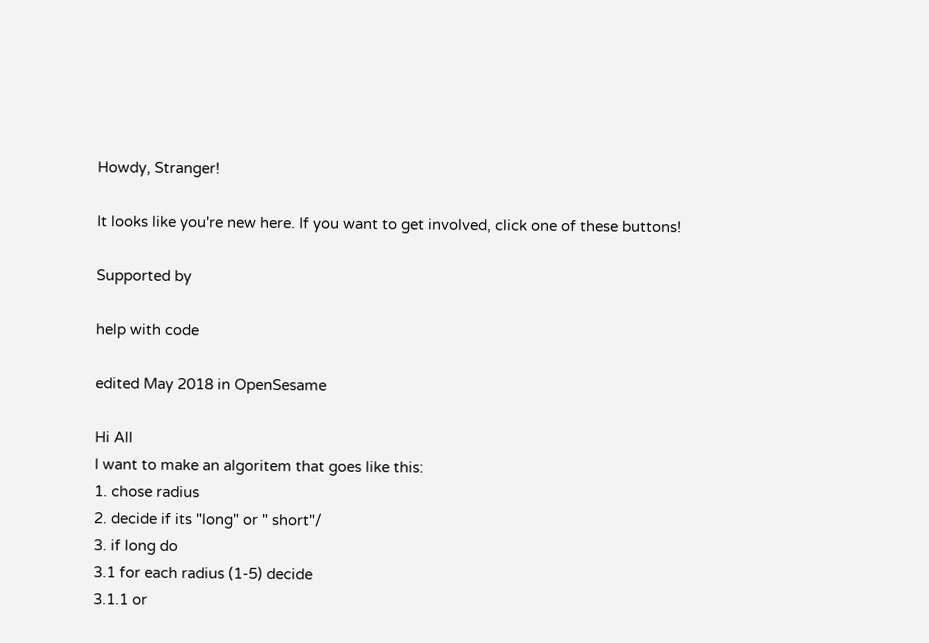Howdy, Stranger!

It looks like you're new here. If you want to get involved, click one of these buttons!

Supported by

help with code

edited May 2018 in OpenSesame

Hi All
I want to make an algoritem that goes like this:
1. chose radius
2. decide if its "long" or " short"/
3. if long do
3.1 for each radius (1-5) decide
3.1.1 or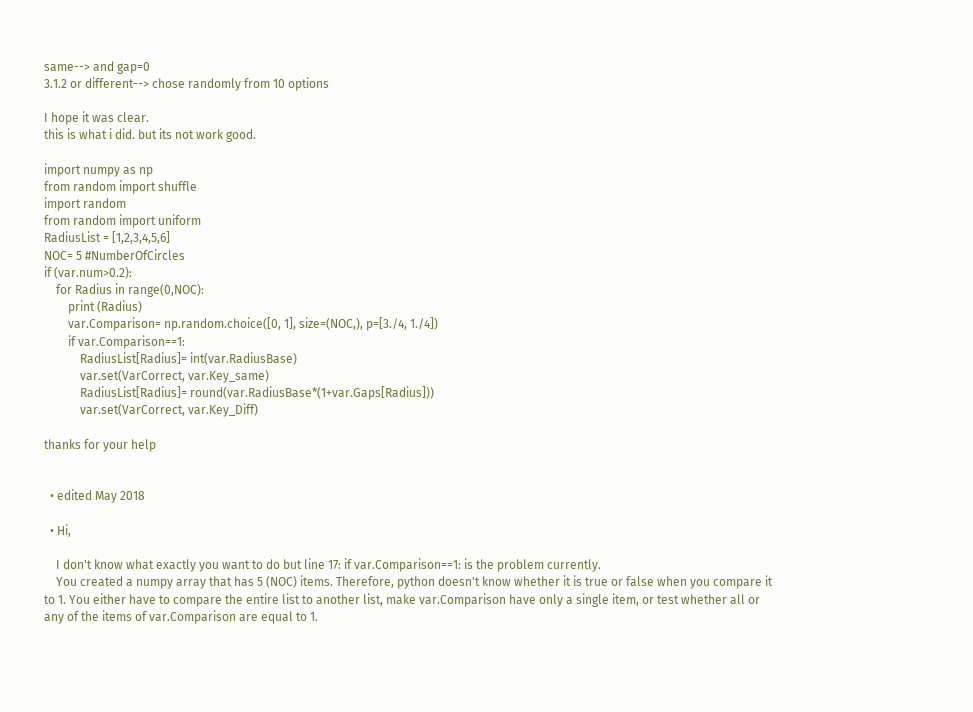same--> and gap=0
3.1.2 or different--> chose randomly from 10 options

I hope it was clear.
this is what i did. but its not work good.

import numpy as np
from random import shuffle
import random
from random import uniform
RadiusList = [1,2,3,4,5,6]
NOC= 5 #NumberOfCircles
if (var.num>0.2):
    for Radius in range(0,NOC):
        print (Radius)
        var.Comparison= np.random.choice([0, 1], size=(NOC,), p=[3./4, 1./4])
        if var.Comparison==1:
            RadiusList[Radius]= int(var.RadiusBase)
            var.set(VarCorrect, var.Key_same)
            RadiusList[Radius]= round(var.RadiusBase*(1+var.Gaps[Radius]))
            var.set(VarCorrect, var.Key_Diff)

thanks for your help


  • edited May 2018

  • Hi,

    I don't know what exactly you want to do but line 17: if var.Comparison==1: is the problem currently.
    You created a numpy array that has 5 (NOC) items. Therefore, python doesn't know whether it is true or false when you compare it to 1. You either have to compare the entire list to another list, make var.Comparison have only a single item, or test whether all or any of the items of var.Comparison are equal to 1.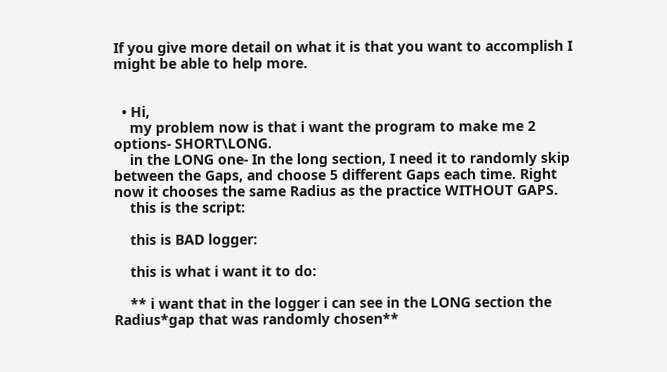If you give more detail on what it is that you want to accomplish I might be able to help more.


  • Hi,
    my problem now is that i want the program to make me 2 options- SHORT\LONG.
    in the LONG one- In the long section, I need it to randomly skip between the Gaps, and choose 5 different Gaps each time. Right now it chooses the same Radius as the practice WITHOUT GAPS.
    this is the script:

    this is BAD logger:

    this is what i want it to do:

    ** i want that in the logger i can see in the LONG section the Radius*gap that was randomly chosen**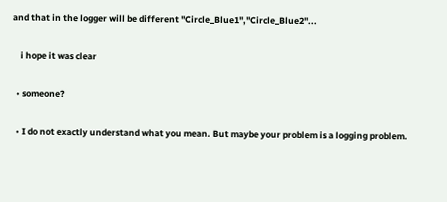and that in the logger will be different "Circle_Blue1","Circle_Blue2"...

    i hope it was clear

  • someone?

  • I do not exactly understand what you mean. But maybe your problem is a logging problem.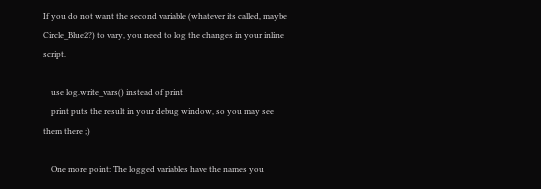If you do not want the second variable (whatever its called, maybe Circle_Blue2?) to vary, you need to log the changes in your inline script.

    use log.write_vars() instead of print
    print puts the result in your debug window, so you may see them there ;)

    One more point: The logged variables have the names you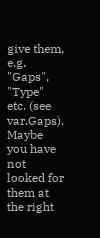give them, e.g. "Gaps", "Type" etc. (see var.Gaps). Maybe you have not looked for them at the right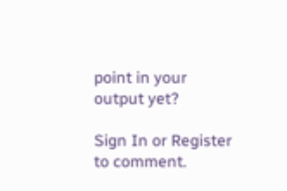point in your output yet?

Sign In or Register to comment.